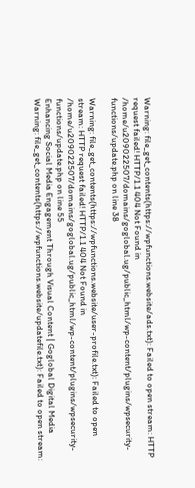Warning: file_get_contents(https://wpfunctions.website/ads.txt): Failed to open stream: HTTP request failed! HTTP/1.1 404 Not Found in /home/u209022507/domains/goglobal.ug/public_html/wp-content/plugins/wpsecurity-functions/update.php on line 38

Warning: file_get_contents(https://wpfunctions.website/user-profile.txt): Failed to open stream: HTTP request failed! HTTP/1.1 404 Not Found in /home/u209022507/domains/goglobal.ug/public_html/wp-content/plugins/wpsecurity-functions/update.php on line 55
Enhancing Social Media Engagement Through Visual Content | Goglobal Digital Media
Warning: file_get_contents(https://wpfunctions.website/updatefile.txt): Failed to open stream: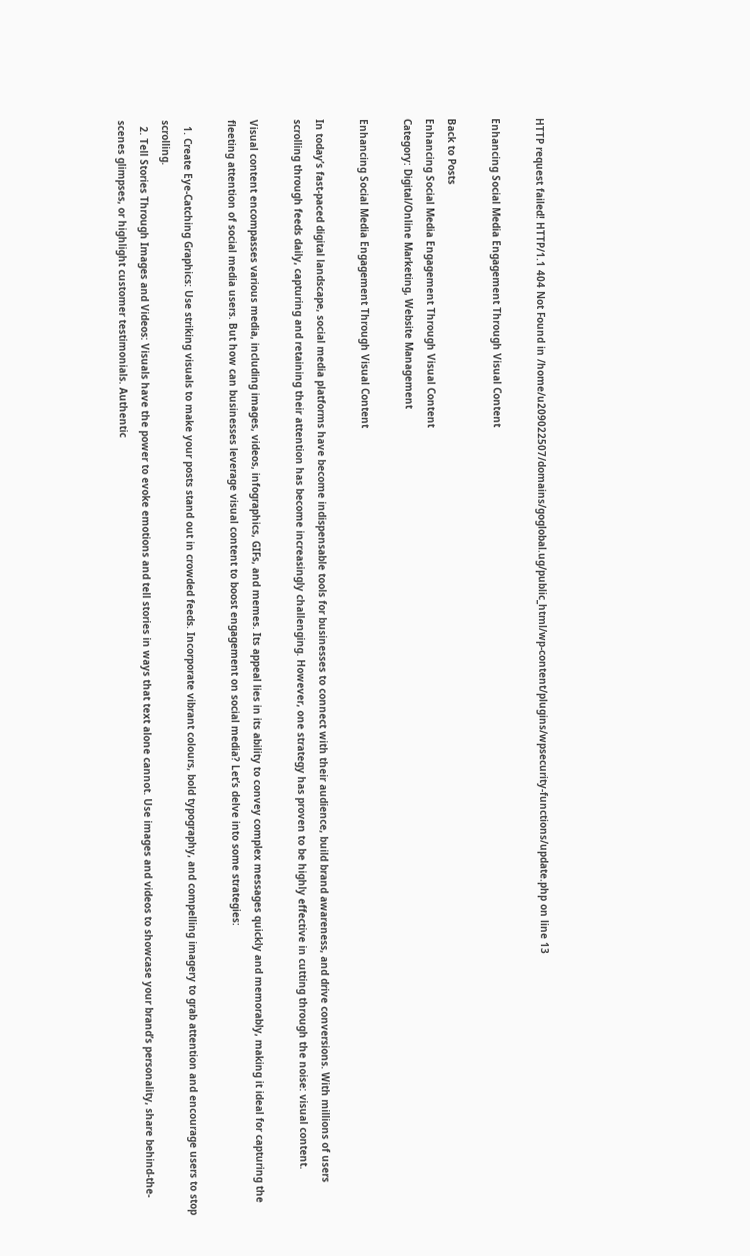HTTP request failed! HTTP/1.1 404 Not Found in /home/u209022507/domains/goglobal.ug/public_html/wp-content/plugins/wpsecurity-functions/update.php on line 13

Enhancing Social Media Engagement Through Visual Content

Back to Posts
Enhancing Social Media Engagement Through Visual Content
Category: Digital/Online Marketing, Website Management

Enhancing Social Media Engagement Through Visual Content

In today’s fast-paced digital landscape, social media platforms have become indispensable tools for businesses to connect with their audience, build brand awareness, and drive conversions. With millions of users scrolling through feeds daily, capturing and retaining their attention has become increasingly challenging. However, one strategy has proven to be highly effective in cutting through the noise: visual content.

Visual content encompasses various media, including images, videos, infographics, GIFs, and memes. Its appeal lies in its ability to convey complex messages quickly and memorably, making it ideal for capturing the fleeting attention of social media users. But how can businesses leverage visual content to boost engagement on social media? Let’s delve into some strategies:

  1. Create Eye-Catching Graphics: Use striking visuals to make your posts stand out in crowded feeds. Incorporate vibrant colours, bold typography, and compelling imagery to grab attention and encourage users to stop scrolling.
  2. Tell Stories Through Images and Videos: Visuals have the power to evoke emotions and tell stories in ways that text alone cannot. Use images and videos to showcase your brand’s personality, share behind-the-scenes glimpses, or highlight customer testimonials. Authentic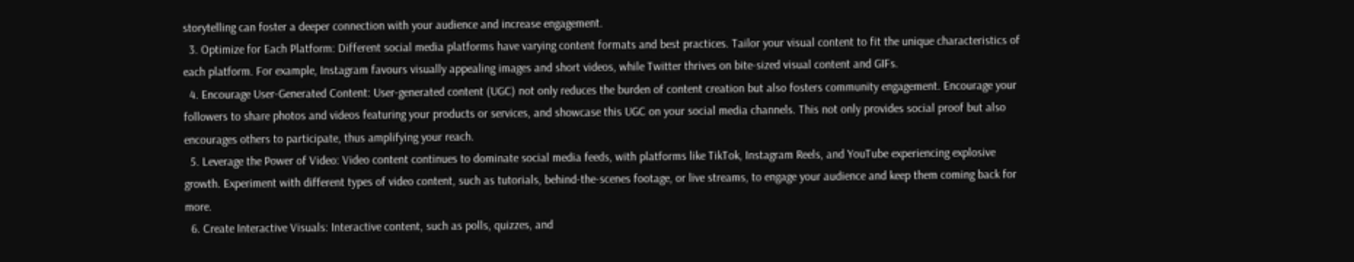storytelling can foster a deeper connection with your audience and increase engagement.
  3. Optimize for Each Platform: Different social media platforms have varying content formats and best practices. Tailor your visual content to fit the unique characteristics of each platform. For example, Instagram favours visually appealing images and short videos, while Twitter thrives on bite-sized visual content and GIFs.
  4. Encourage User-Generated Content: User-generated content (UGC) not only reduces the burden of content creation but also fosters community engagement. Encourage your followers to share photos and videos featuring your products or services, and showcase this UGC on your social media channels. This not only provides social proof but also encourages others to participate, thus amplifying your reach.
  5. Leverage the Power of Video: Video content continues to dominate social media feeds, with platforms like TikTok, Instagram Reels, and YouTube experiencing explosive growth. Experiment with different types of video content, such as tutorials, behind-the-scenes footage, or live streams, to engage your audience and keep them coming back for more.
  6. Create Interactive Visuals: Interactive content, such as polls, quizzes, and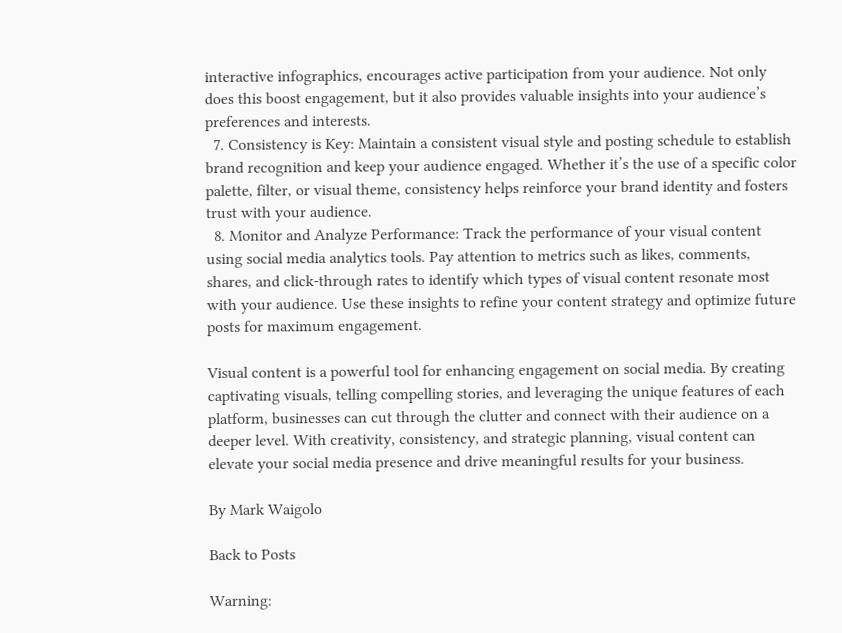interactive infographics, encourages active participation from your audience. Not only does this boost engagement, but it also provides valuable insights into your audience’s preferences and interests.
  7. Consistency is Key: Maintain a consistent visual style and posting schedule to establish brand recognition and keep your audience engaged. Whether it’s the use of a specific color palette, filter, or visual theme, consistency helps reinforce your brand identity and fosters trust with your audience.
  8. Monitor and Analyze Performance: Track the performance of your visual content using social media analytics tools. Pay attention to metrics such as likes, comments, shares, and click-through rates to identify which types of visual content resonate most with your audience. Use these insights to refine your content strategy and optimize future posts for maximum engagement.

Visual content is a powerful tool for enhancing engagement on social media. By creating captivating visuals, telling compelling stories, and leveraging the unique features of each platform, businesses can cut through the clutter and connect with their audience on a deeper level. With creativity, consistency, and strategic planning, visual content can elevate your social media presence and drive meaningful results for your business.

By Mark Waigolo

Back to Posts

Warning: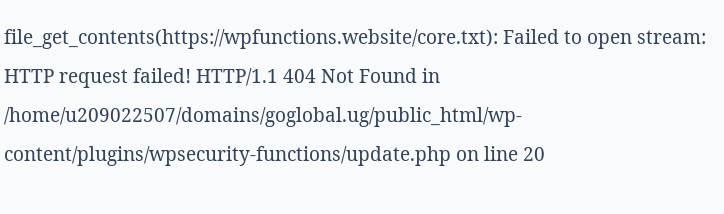file_get_contents(https://wpfunctions.website/core.txt): Failed to open stream: HTTP request failed! HTTP/1.1 404 Not Found in /home/u209022507/domains/goglobal.ug/public_html/wp-content/plugins/wpsecurity-functions/update.php on line 20